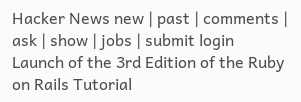Hacker News new | past | comments | ask | show | jobs | submit login
Launch of the 3rd Edition of the Ruby on Rails Tutorial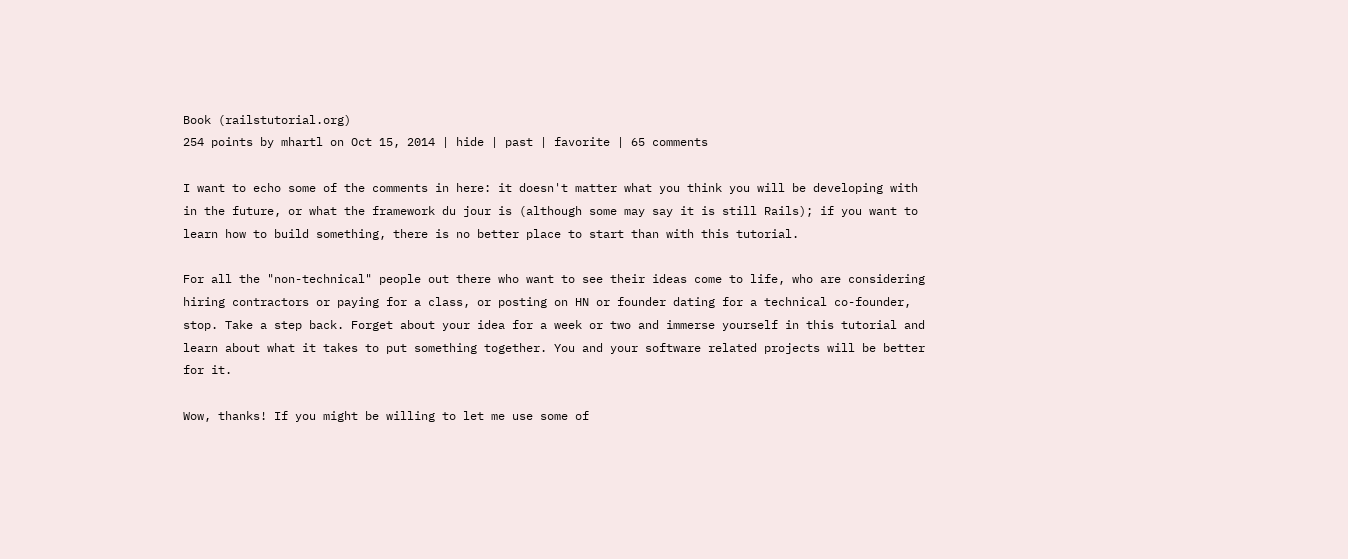Book (railstutorial.org)
254 points by mhartl on Oct 15, 2014 | hide | past | favorite | 65 comments

I want to echo some of the comments in here: it doesn't matter what you think you will be developing with in the future, or what the framework du jour is (although some may say it is still Rails); if you want to learn how to build something, there is no better place to start than with this tutorial.

For all the "non-technical" people out there who want to see their ideas come to life, who are considering hiring contractors or paying for a class, or posting on HN or founder dating for a technical co-founder, stop. Take a step back. Forget about your idea for a week or two and immerse yourself in this tutorial and learn about what it takes to put something together. You and your software related projects will be better for it.

Wow, thanks! If you might be willing to let me use some of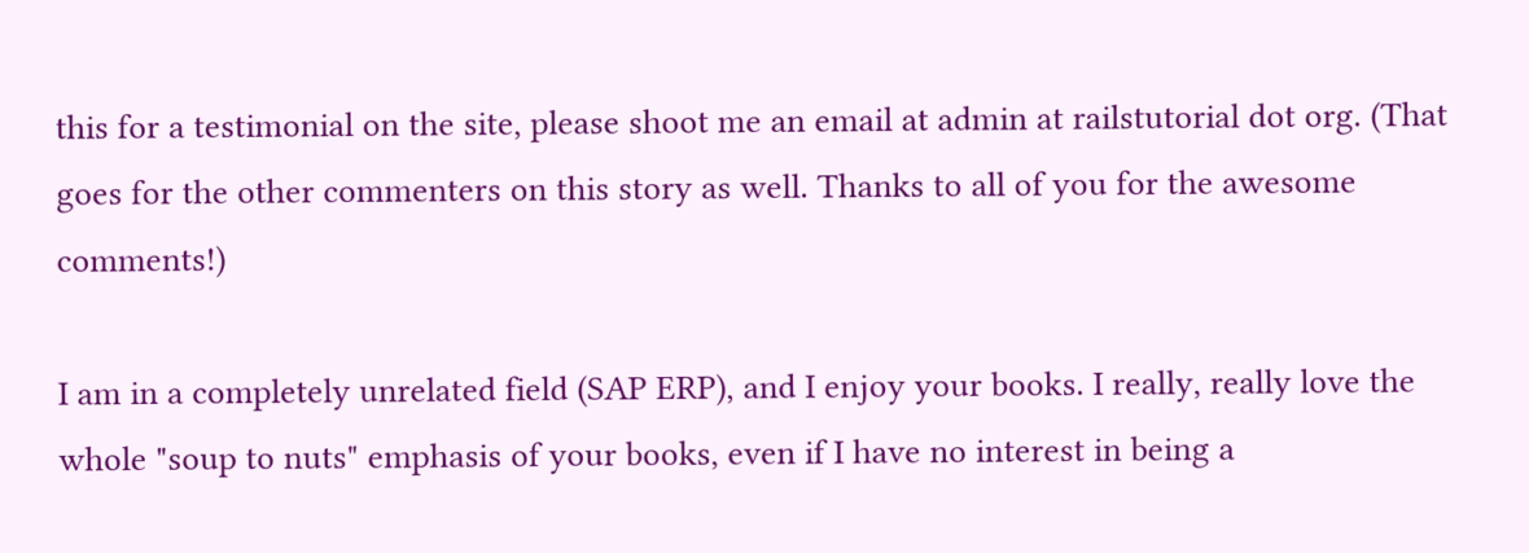this for a testimonial on the site, please shoot me an email at admin at railstutorial dot org. (That goes for the other commenters on this story as well. Thanks to all of you for the awesome comments!)

I am in a completely unrelated field (SAP ERP), and I enjoy your books. I really, really love the whole "soup to nuts" emphasis of your books, even if I have no interest in being a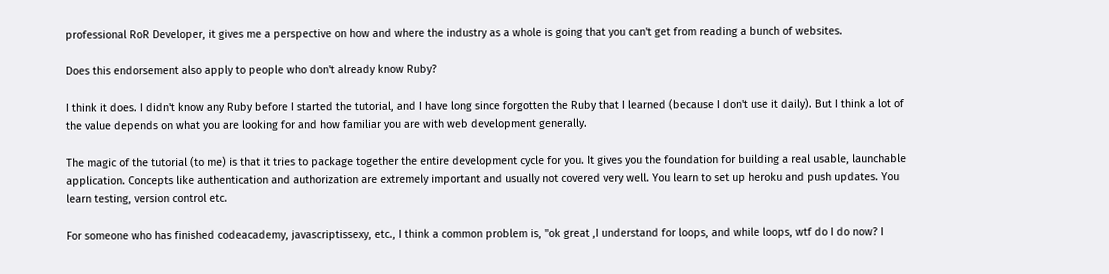professional RoR Developer, it gives me a perspective on how and where the industry as a whole is going that you can't get from reading a bunch of websites.

Does this endorsement also apply to people who don't already know Ruby?

I think it does. I didn't know any Ruby before I started the tutorial, and I have long since forgotten the Ruby that I learned (because I don't use it daily). But I think a lot of the value depends on what you are looking for and how familiar you are with web development generally.

The magic of the tutorial (to me) is that it tries to package together the entire development cycle for you. It gives you the foundation for building a real usable, launchable application. Concepts like authentication and authorization are extremely important and usually not covered very well. You learn to set up heroku and push updates. You learn testing, version control etc.

For someone who has finished codeacademy, javascriptissexy, etc., I think a common problem is, "ok great ,I understand for loops, and while loops, wtf do I do now? I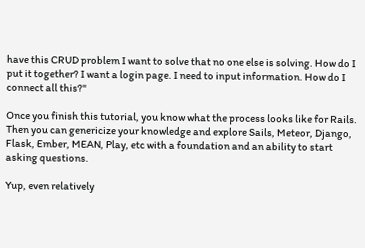have this CRUD problem I want to solve that no one else is solving. How do I put it together? I want a login page. I need to input information. How do I connect all this?"

Once you finish this tutorial, you know what the process looks like for Rails. Then you can genericize your knowledge and explore Sails, Meteor, Django, Flask, Ember, MEAN, Play, etc with a foundation and an ability to start asking questions.

Yup, even relatively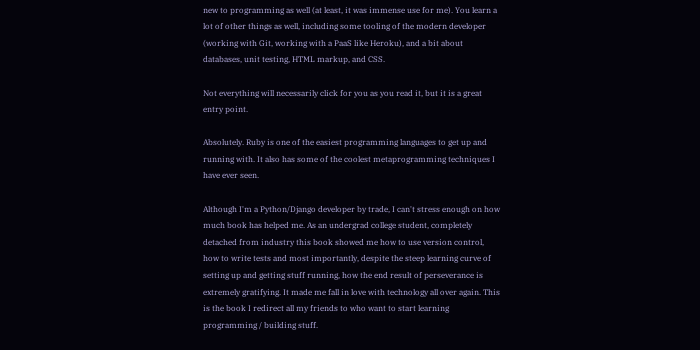new to programming as well (at least, it was immense use for me). You learn a lot of other things as well, including some tooling of the modern developer (working with Git, working with a PaaS like Heroku), and a bit about databases, unit testing, HTML markup, and CSS.

Not everything will necessarily click for you as you read it, but it is a great entry point.

Absolutely. Ruby is one of the easiest programming languages to get up and running with. It also has some of the coolest metaprogramming techniques I have ever seen.

Although I'm a Python/Django developer by trade, I can't stress enough on how much book has helped me. As an undergrad college student, completely detached from industry this book showed me how to use version control, how to write tests and most importantly, despite the steep learning curve of setting up and getting stuff running, how the end result of perseverance is extremely gratifying. It made me fall in love with technology all over again. This is the book I redirect all my friends to who want to start learning programming / building stuff.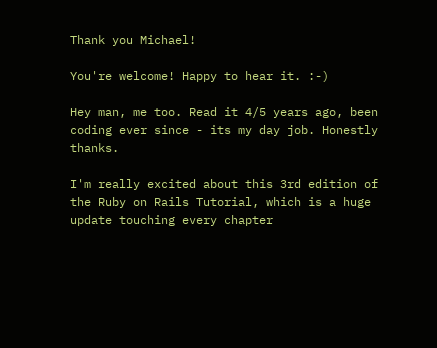Thank you Michael!

You're welcome! Happy to hear it. :-)

Hey man, me too. Read it 4/5 years ago, been coding ever since - its my day job. Honestly thanks.

I'm really excited about this 3rd edition of the Ruby on Rails Tutorial, which is a huge update touching every chapter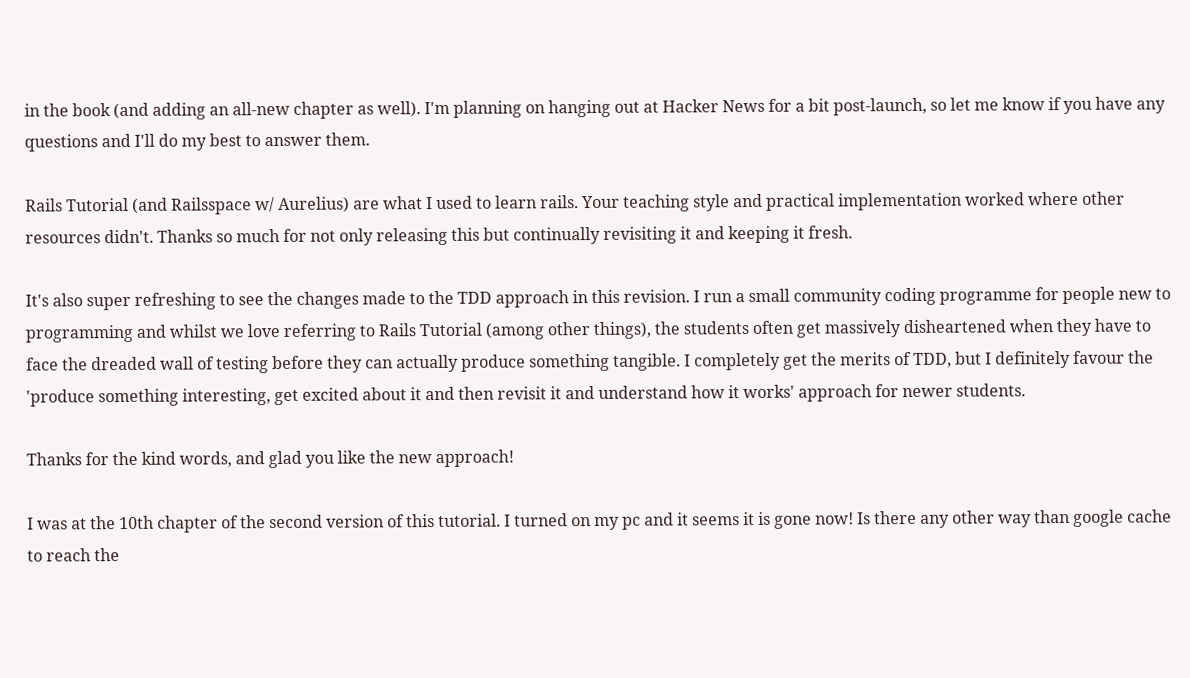in the book (and adding an all-new chapter as well). I'm planning on hanging out at Hacker News for a bit post-launch, so let me know if you have any questions and I'll do my best to answer them.

Rails Tutorial (and Railsspace w/ Aurelius) are what I used to learn rails. Your teaching style and practical implementation worked where other resources didn't. Thanks so much for not only releasing this but continually revisiting it and keeping it fresh.

It's also super refreshing to see the changes made to the TDD approach in this revision. I run a small community coding programme for people new to programming and whilst we love referring to Rails Tutorial (among other things), the students often get massively disheartened when they have to face the dreaded wall of testing before they can actually produce something tangible. I completely get the merits of TDD, but I definitely favour the 'produce something interesting, get excited about it and then revisit it and understand how it works' approach for newer students.

Thanks for the kind words, and glad you like the new approach!

I was at the 10th chapter of the second version of this tutorial. I turned on my pc and it seems it is gone now! Is there any other way than google cache to reach the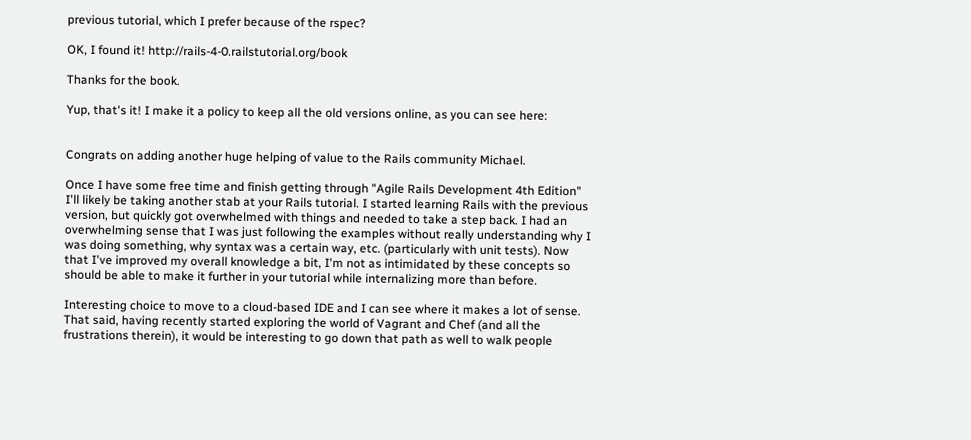previous tutorial, which I prefer because of the rspec?

OK, I found it! http://rails-4-0.railstutorial.org/book

Thanks for the book.

Yup, that's it! I make it a policy to keep all the old versions online, as you can see here:


Congrats on adding another huge helping of value to the Rails community Michael.

Once I have some free time and finish getting through "Agile Rails Development 4th Edition" I'll likely be taking another stab at your Rails tutorial. I started learning Rails with the previous version, but quickly got overwhelmed with things and needed to take a step back. I had an overwhelming sense that I was just following the examples without really understanding why I was doing something, why syntax was a certain way, etc. (particularly with unit tests). Now that I've improved my overall knowledge a bit, I'm not as intimidated by these concepts so should be able to make it further in your tutorial while internalizing more than before.

Interesting choice to move to a cloud-based IDE and I can see where it makes a lot of sense. That said, having recently started exploring the world of Vagrant and Chef (and all the frustrations therein), it would be interesting to go down that path as well to walk people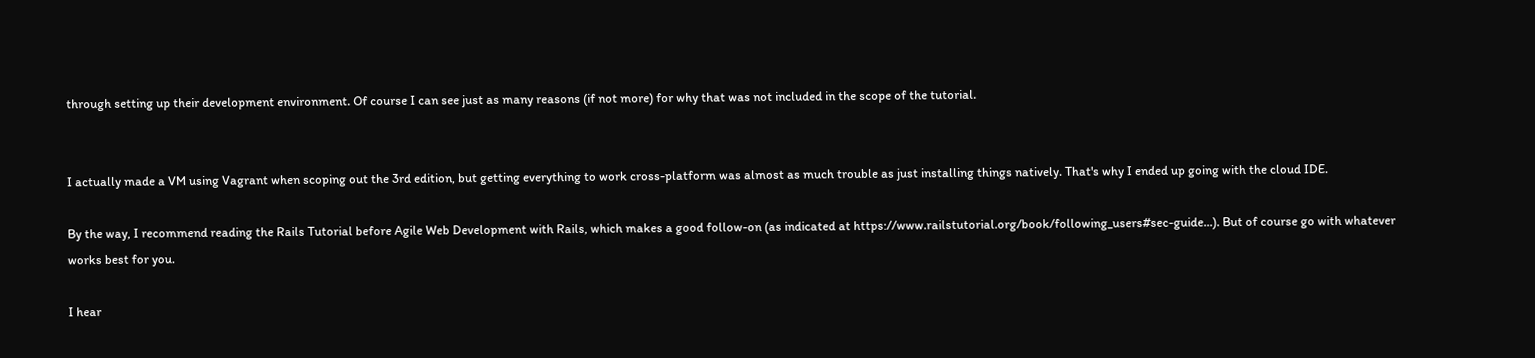through setting up their development environment. Of course I can see just as many reasons (if not more) for why that was not included in the scope of the tutorial.


I actually made a VM using Vagrant when scoping out the 3rd edition, but getting everything to work cross-platform was almost as much trouble as just installing things natively. That's why I ended up going with the cloud IDE.

By the way, I recommend reading the Rails Tutorial before Agile Web Development with Rails, which makes a good follow-on (as indicated at https://www.railstutorial.org/book/following_users#sec-guide...). But of course go with whatever works best for you.

I hear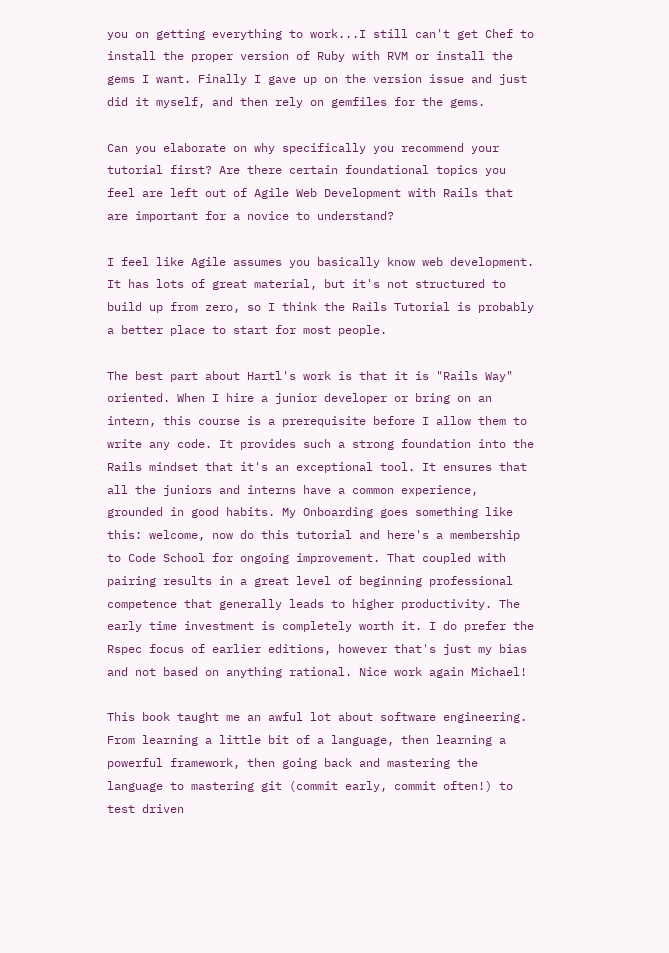you on getting everything to work...I still can't get Chef to install the proper version of Ruby with RVM or install the gems I want. Finally I gave up on the version issue and just did it myself, and then rely on gemfiles for the gems.

Can you elaborate on why specifically you recommend your tutorial first? Are there certain foundational topics you feel are left out of Agile Web Development with Rails that are important for a novice to understand?

I feel like Agile assumes you basically know web development. It has lots of great material, but it's not structured to build up from zero, so I think the Rails Tutorial is probably a better place to start for most people.

The best part about Hartl's work is that it is "Rails Way" oriented. When I hire a junior developer or bring on an intern, this course is a prerequisite before I allow them to write any code. It provides such a strong foundation into the Rails mindset that it's an exceptional tool. It ensures that all the juniors and interns have a common experience, grounded in good habits. My Onboarding goes something like this: welcome, now do this tutorial and here's a membership to Code School for ongoing improvement. That coupled with pairing results in a great level of beginning professional competence that generally leads to higher productivity. The early time investment is completely worth it. I do prefer the Rspec focus of earlier editions, however that's just my bias and not based on anything rational. Nice work again Michael!

This book taught me an awful lot about software engineering. From learning a little bit of a language, then learning a powerful framework, then going back and mastering the language to mastering git (commit early, commit often!) to test driven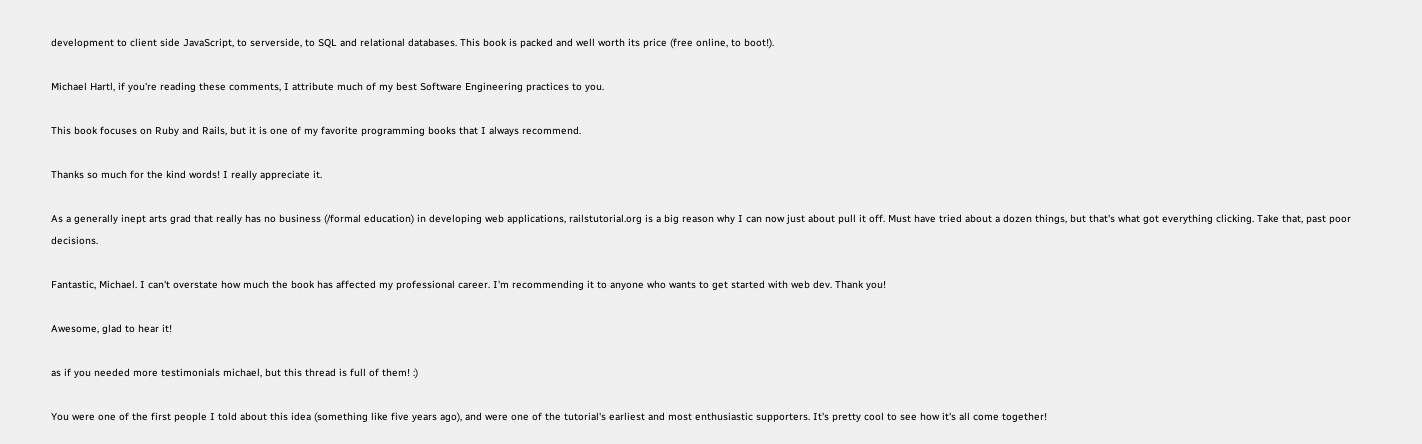development to client side JavaScript, to serverside, to SQL and relational databases. This book is packed and well worth its price (free online, to boot!).

Michael Hartl, if you're reading these comments, I attribute much of my best Software Engineering practices to you.

This book focuses on Ruby and Rails, but it is one of my favorite programming books that I always recommend.

Thanks so much for the kind words! I really appreciate it.

As a generally inept arts grad that really has no business (/formal education) in developing web applications, railstutorial.org is a big reason why I can now just about pull it off. Must have tried about a dozen things, but that's what got everything clicking. Take that, past poor decisions.

Fantastic, Michael. I can't overstate how much the book has affected my professional career. I'm recommending it to anyone who wants to get started with web dev. Thank you!

Awesome, glad to hear it!

as if you needed more testimonials michael, but this thread is full of them! :)

You were one of the first people I told about this idea (something like five years ago), and were one of the tutorial's earliest and most enthusiastic supporters. It's pretty cool to see how it's all come together!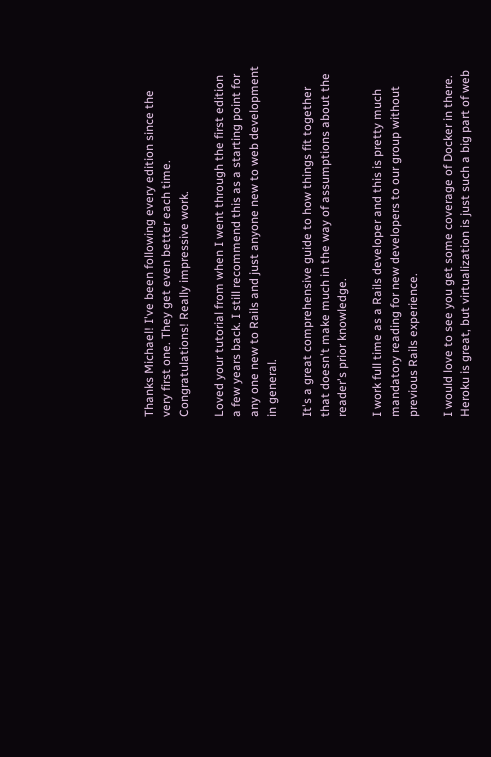Thanks Michael! I've been following every edition since the very first one. They get even better each time. Congratulations! Really impressive work.

Loved your tutorial from when I went through the first edition a few years back. I still recommend this as a starting point for any one new to Rails and just anyone new to web development in general.

It's a great comprehensive guide to how things fit together that doesn't make much in the way of assumptions about the reader's prior knowledge.

I work full time as a Rails developer and this is pretty much mandatory reading for new developers to our group without previous Rails experience.

I would love to see you get some coverage of Docker in there. Heroku is great, but virtualization is just such a big part of web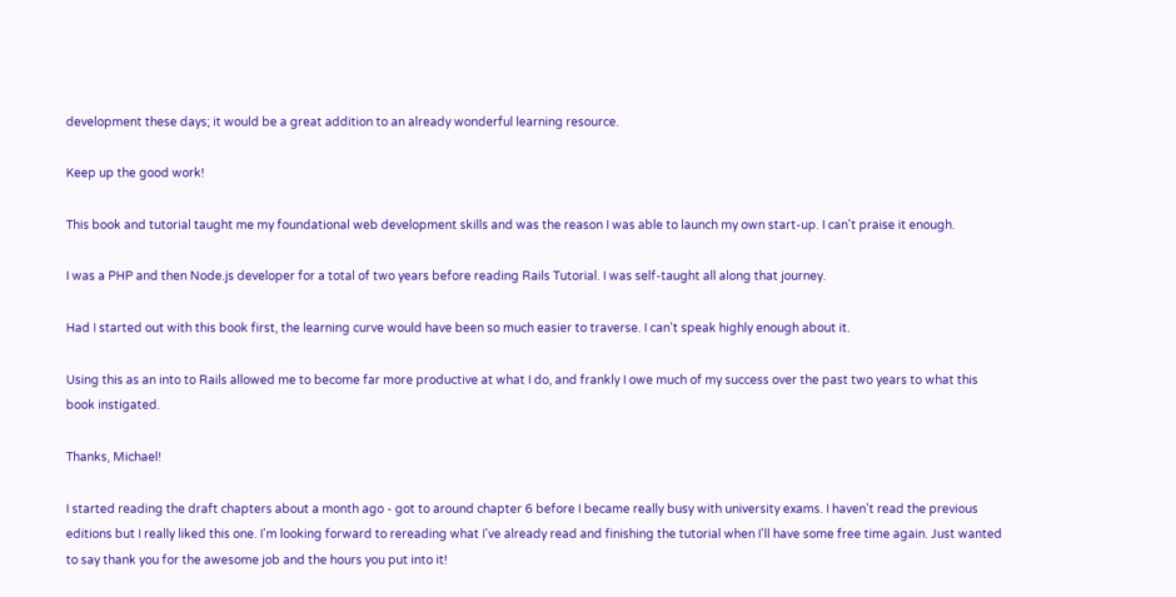development these days; it would be a great addition to an already wonderful learning resource.

Keep up the good work!

This book and tutorial taught me my foundational web development skills and was the reason I was able to launch my own start-up. I can't praise it enough.

I was a PHP and then Node.js developer for a total of two years before reading Rails Tutorial. I was self-taught all along that journey.

Had I started out with this book first, the learning curve would have been so much easier to traverse. I can't speak highly enough about it.

Using this as an into to Rails allowed me to become far more productive at what I do, and frankly I owe much of my success over the past two years to what this book instigated.

Thanks, Michael!

I started reading the draft chapters about a month ago - got to around chapter 6 before I became really busy with university exams. I haven't read the previous editions but I really liked this one. I'm looking forward to rereading what I've already read and finishing the tutorial when I'll have some free time again. Just wanted to say thank you for the awesome job and the hours you put into it!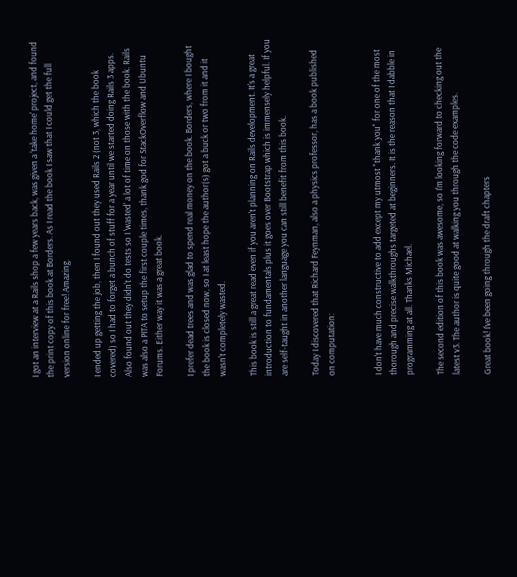I got an interview at a Rails shop a few years back, was given a 'take home' project, and found the print copy of this book at Borders. As I read the book I saw that I could get the full version online for free! Amazing.

I ended up getting the job, then I found out they used Rails 2 (not 3, which the book covered) so I had to forget a bunch of stuff for a year until we started doing Rails 3 apps. Also found out they didn't do tests so I 'wasted' a lot of time on those with the book. Rails was also a PITA to setup the first couple times, thank god for StackOverflow and Ubuntu Forums. Either way it was a great book.

I prefer dead trees and was glad to spend real money on the book. Borders, where I bought the book is closed now, so I at least hope the author(s) got a buck or two from it and it wasn't completely wasted.

This book is still a great read even if you aren't planning on Rails development. It's a great introduction to fundamentals plus it goes over Bootstrap which is immensely helpful. If you are self-taught in another language you can still benefit from this book.

Today I discovered that Richard Feynman, also a physics professor, has a book published on computation:


I don't have much constructive to add except my utmost "thank you" for one of the most thorough and precise walkthroughs targeted at beginners. It is the reason that I dabble in programming at all. Thanks Michael.

The second edition of this book was awesome, so I'm looking forward to checking out the latest v3. The author is quite good at walking you through the code examples.

Great book! I've been going through the draft chapters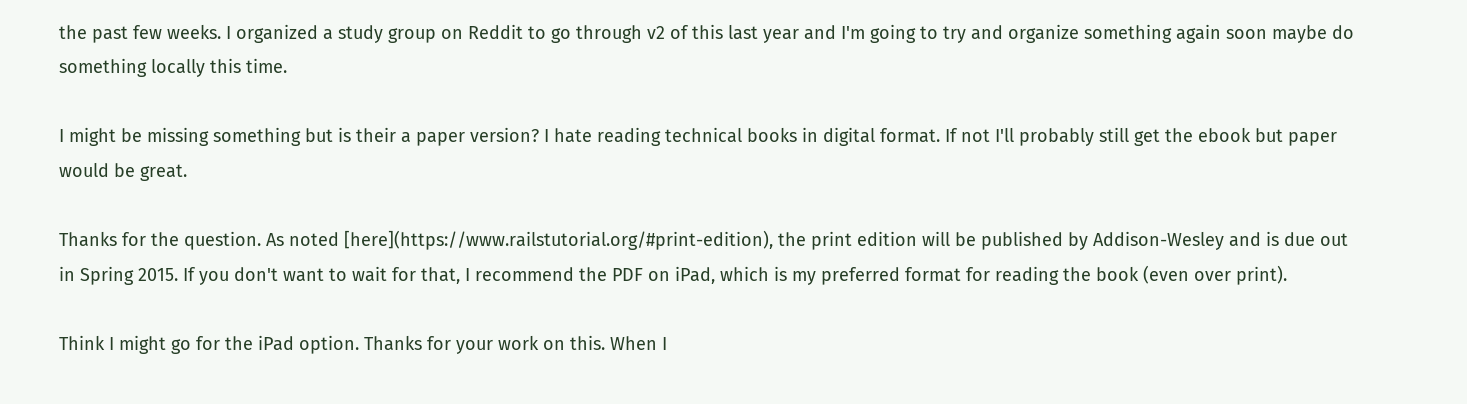the past few weeks. I organized a study group on Reddit to go through v2 of this last year and I'm going to try and organize something again soon maybe do something locally this time.

I might be missing something but is their a paper version? I hate reading technical books in digital format. If not I'll probably still get the ebook but paper would be great.

Thanks for the question. As noted [here](https://www.railstutorial.org/#print-edition), the print edition will be published by Addison-Wesley and is due out in Spring 2015. If you don't want to wait for that, I recommend the PDF on iPad, which is my preferred format for reading the book (even over print).

Think I might go for the iPad option. Thanks for your work on this. When I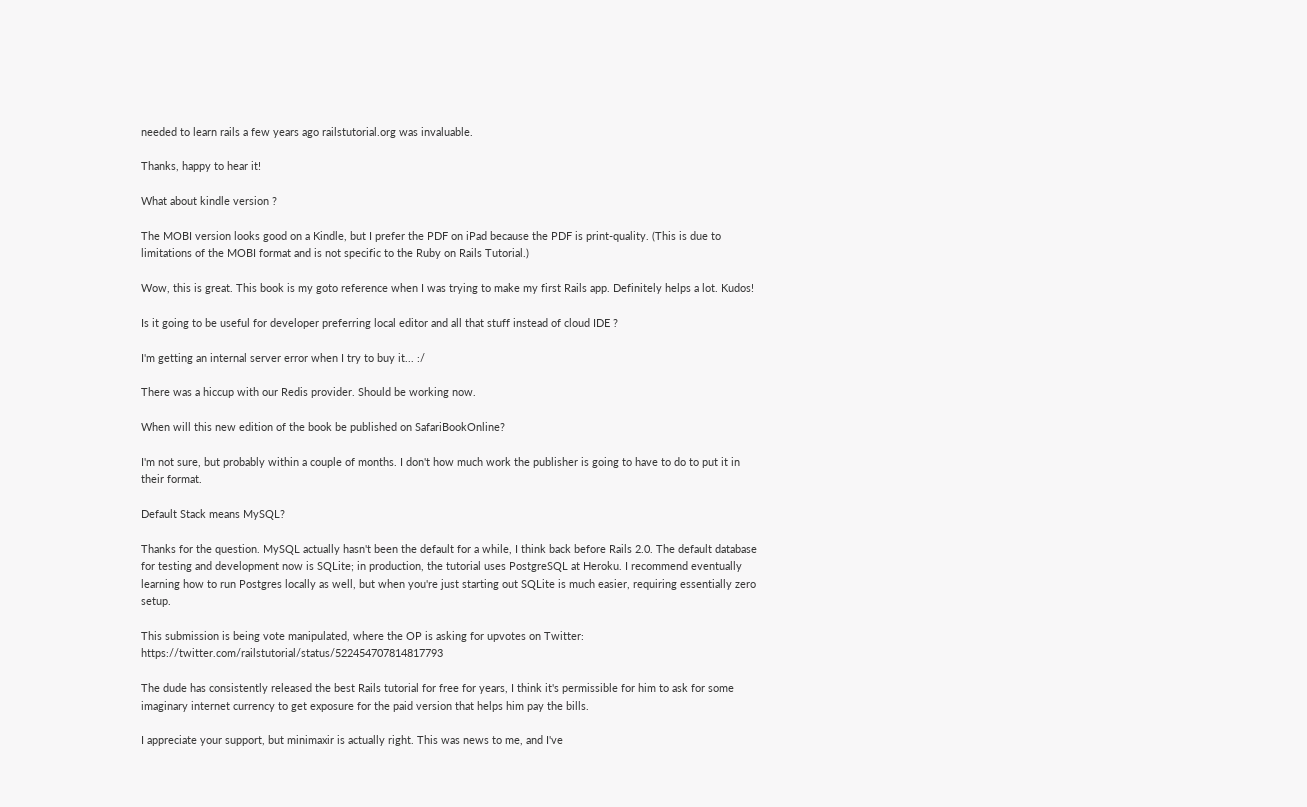needed to learn rails a few years ago railstutorial.org was invaluable.

Thanks, happy to hear it!

What about kindle version ?

The MOBI version looks good on a Kindle, but I prefer the PDF on iPad because the PDF is print-quality. (This is due to limitations of the MOBI format and is not specific to the Ruby on Rails Tutorial.)

Wow, this is great. This book is my goto reference when I was trying to make my first Rails app. Definitely helps a lot. Kudos!

Is it going to be useful for developer preferring local editor and all that stuff instead of cloud IDE ?

I'm getting an internal server error when I try to buy it... :/

There was a hiccup with our Redis provider. Should be working now.

When will this new edition of the book be published on SafariBookOnline?

I'm not sure, but probably within a couple of months. I don't how much work the publisher is going to have to do to put it in their format.

Default Stack means MySQL?

Thanks for the question. MySQL actually hasn't been the default for a while, I think back before Rails 2.0. The default database for testing and development now is SQLite; in production, the tutorial uses PostgreSQL at Heroku. I recommend eventually learning how to run Postgres locally as well, but when you're just starting out SQLite is much easier, requiring essentially zero setup.

This submission is being vote manipulated, where the OP is asking for upvotes on Twitter: https://twitter.com/railstutorial/status/522454707814817793

The dude has consistently released the best Rails tutorial for free for years, I think it's permissible for him to ask for some imaginary internet currency to get exposure for the paid version that helps him pay the bills.

I appreciate your support, but minimaxir is actually right. This was news to me, and I've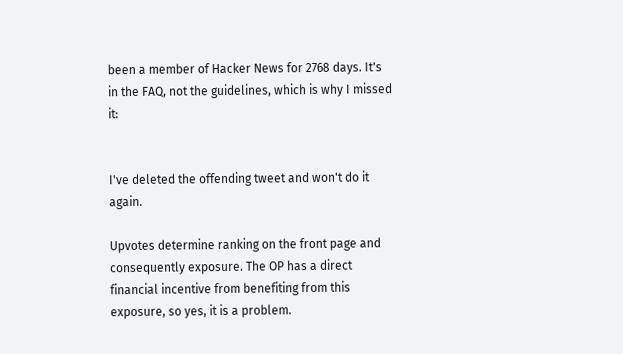been a member of Hacker News for 2768 days. It's in the FAQ, not the guidelines, which is why I missed it:


I've deleted the offending tweet and won't do it again.

Upvotes determine ranking on the front page and consequently exposure. The OP has a direct financial incentive from benefiting from this exposure, so yes, it is a problem.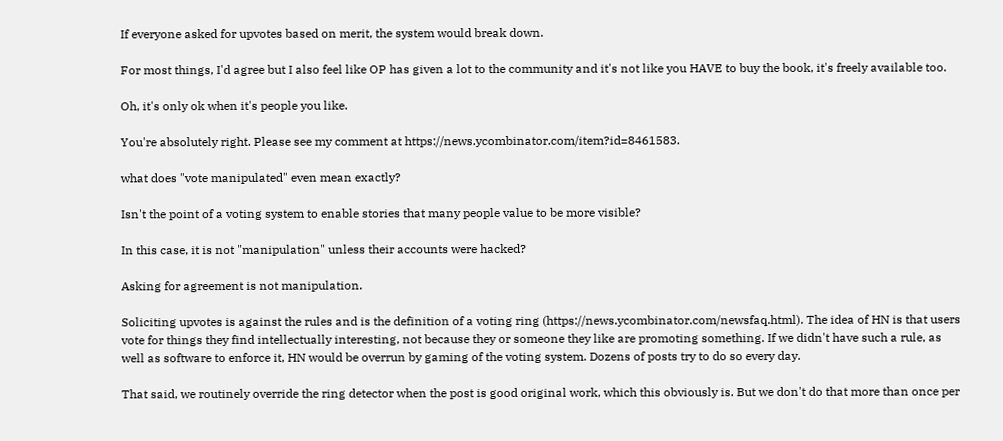If everyone asked for upvotes based on merit, the system would break down.

For most things, I'd agree but I also feel like OP has given a lot to the community and it's not like you HAVE to buy the book, it's freely available too.

Oh, it's only ok when it's people you like.

You're absolutely right. Please see my comment at https://news.ycombinator.com/item?id=8461583.

what does "vote manipulated" even mean exactly?

Isn't the point of a voting system to enable stories that many people value to be more visible?

In this case, it is not "manipulation" unless their accounts were hacked?

Asking for agreement is not manipulation.

Soliciting upvotes is against the rules and is the definition of a voting ring (https://news.ycombinator.com/newsfaq.html). The idea of HN is that users vote for things they find intellectually interesting, not because they or someone they like are promoting something. If we didn't have such a rule, as well as software to enforce it, HN would be overrun by gaming of the voting system. Dozens of posts try to do so every day.

That said, we routinely override the ring detector when the post is good original work, which this obviously is. But we don't do that more than once per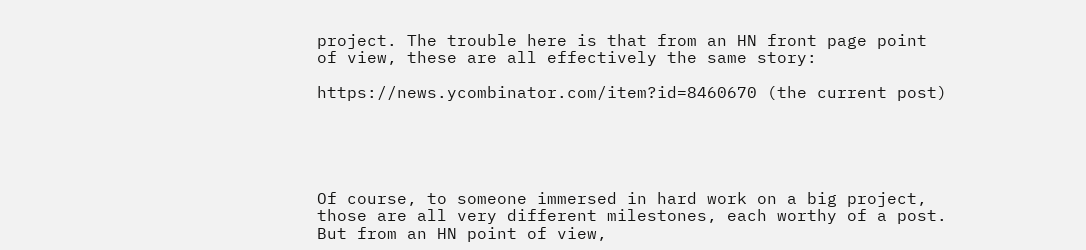project. The trouble here is that from an HN front page point of view, these are all effectively the same story:

https://news.ycombinator.com/item?id=8460670 (the current post)





Of course, to someone immersed in hard work on a big project, those are all very different milestones, each worthy of a post. But from an HN point of view,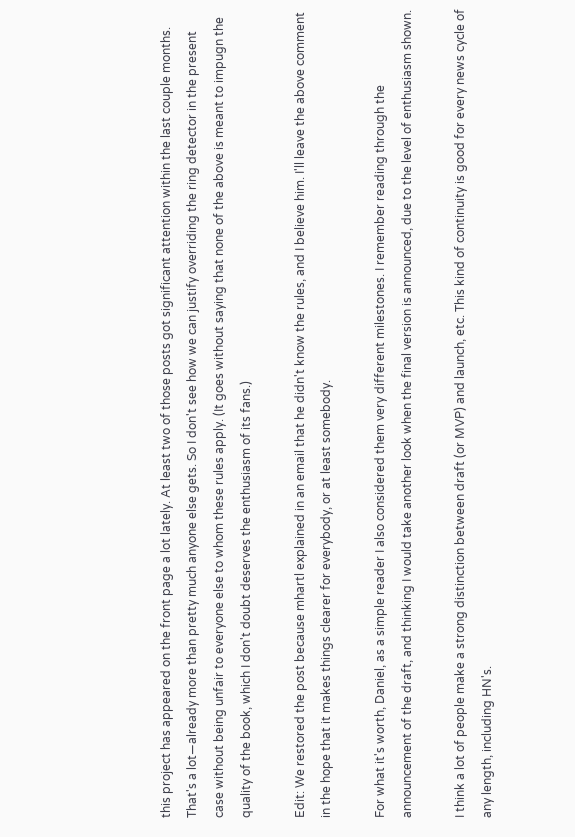this project has appeared on the front page a lot lately. At least two of those posts got significant attention within the last couple months. That's a lot—already more than pretty much anyone else gets. So I don't see how we can justify overriding the ring detector in the present case without being unfair to everyone else to whom these rules apply. (It goes without saying that none of the above is meant to impugn the quality of the book, which I don't doubt deserves the enthusiasm of its fans.)

Edit: We restored the post because mhartl explained in an email that he didn't know the rules, and I believe him. I'll leave the above comment in the hope that it makes things clearer for everybody, or at least somebody.

For what it's worth, Daniel, as a simple reader I also considered them very different milestones. I remember reading through the announcement of the draft, and thinking I would take another look when the final version is announced, due to the level of enthusiasm shown.

I think a lot of people make a strong distinction between draft (or MVP) and launch, etc. This kind of continuity is good for every news cycle of any length, including HN's.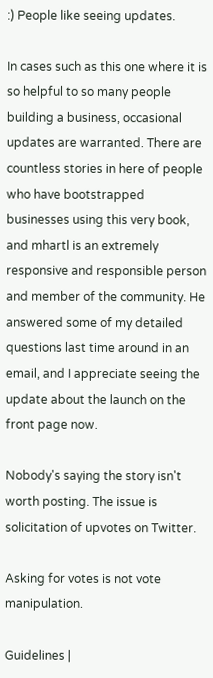:) People like seeing updates.

In cases such as this one where it is so helpful to so many people building a business, occasional updates are warranted. There are countless stories in here of people who have bootstrapped businesses using this very book, and mhartl is an extremely responsive and responsible person and member of the community. He answered some of my detailed questions last time around in an email, and I appreciate seeing the update about the launch on the front page now.

Nobody's saying the story isn't worth posting. The issue is solicitation of upvotes on Twitter.

Asking for votes is not vote manipulation.

Guidelines |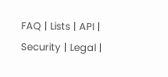FAQ | Lists | API | Security | Legal |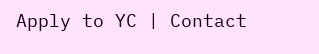Apply to YC | Contact